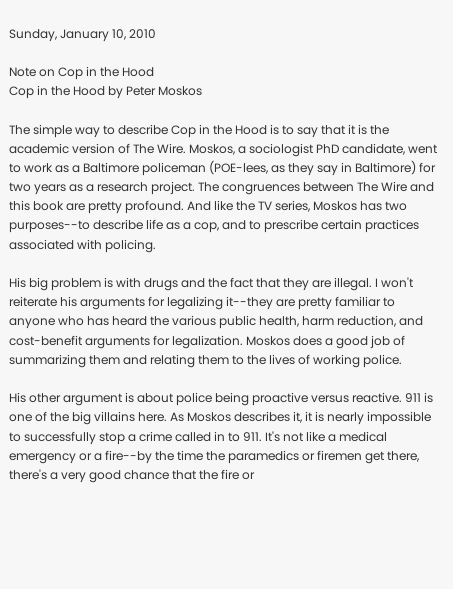Sunday, January 10, 2010

Note on Cop in the Hood
Cop in the Hood by Peter Moskos

The simple way to describe Cop in the Hood is to say that it is the academic version of The Wire. Moskos, a sociologist PhD candidate, went to work as a Baltimore policeman (POE-lees, as they say in Baltimore) for two years as a research project. The congruences between The Wire and this book are pretty profound. And like the TV series, Moskos has two purposes--to describe life as a cop, and to prescribe certain practices associated with policing.

His big problem is with drugs and the fact that they are illegal. I won't reiterate his arguments for legalizing it--they are pretty familiar to anyone who has heard the various public health, harm reduction, and cost-benefit arguments for legalization. Moskos does a good job of summarizing them and relating them to the lives of working police.

His other argument is about police being proactive versus reactive. 911 is one of the big villains here. As Moskos describes it, it is nearly impossible to successfully stop a crime called in to 911. It's not like a medical emergency or a fire--by the time the paramedics or firemen get there, there's a very good chance that the fire or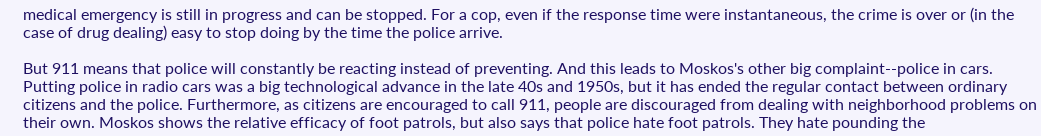medical emergency is still in progress and can be stopped. For a cop, even if the response time were instantaneous, the crime is over or (in the case of drug dealing) easy to stop doing by the time the police arrive.

But 911 means that police will constantly be reacting instead of preventing. And this leads to Moskos's other big complaint--police in cars. Putting police in radio cars was a big technological advance in the late 40s and 1950s, but it has ended the regular contact between ordinary citizens and the police. Furthermore, as citizens are encouraged to call 911, people are discouraged from dealing with neighborhood problems on their own. Moskos shows the relative efficacy of foot patrols, but also says that police hate foot patrols. They hate pounding the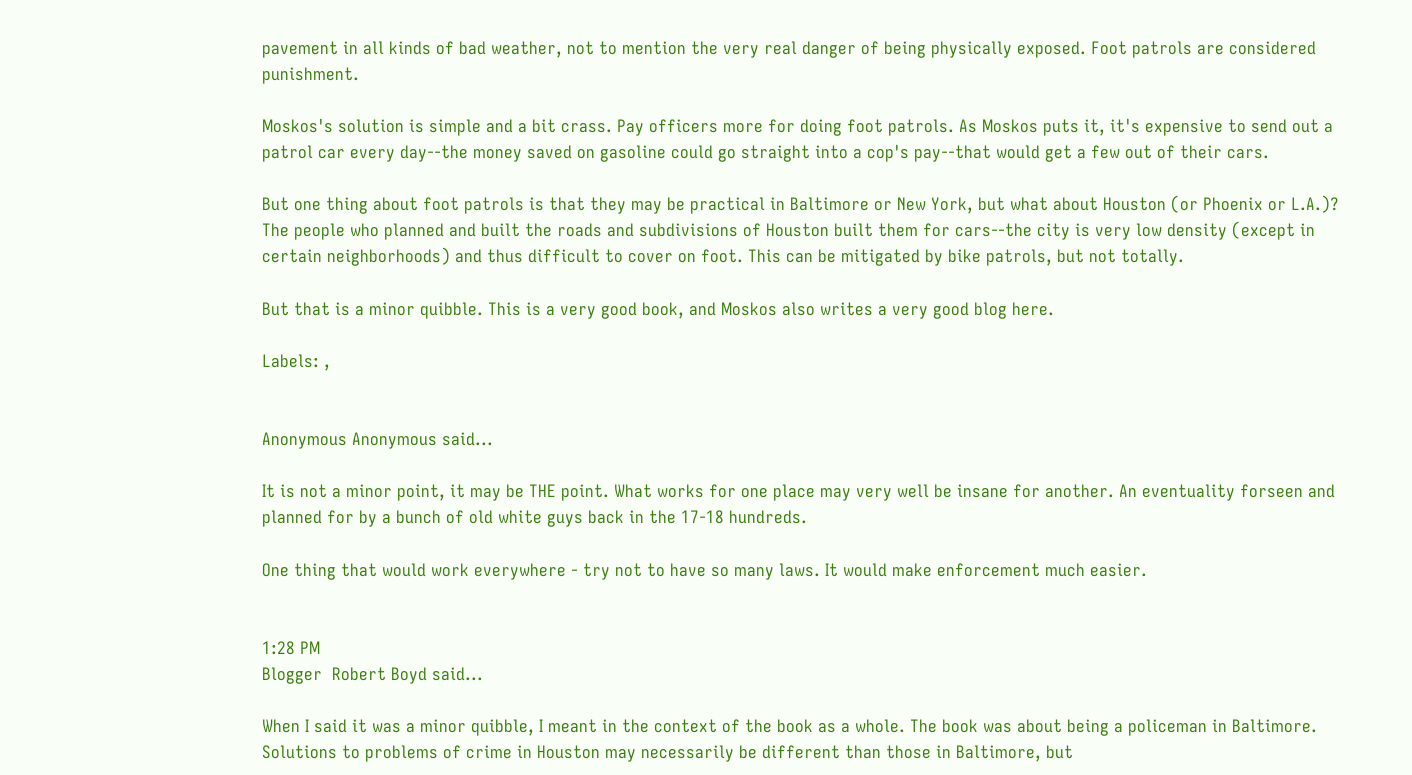pavement in all kinds of bad weather, not to mention the very real danger of being physically exposed. Foot patrols are considered punishment.

Moskos's solution is simple and a bit crass. Pay officers more for doing foot patrols. As Moskos puts it, it's expensive to send out a patrol car every day--the money saved on gasoline could go straight into a cop's pay--that would get a few out of their cars.

But one thing about foot patrols is that they may be practical in Baltimore or New York, but what about Houston (or Phoenix or L.A.)? The people who planned and built the roads and subdivisions of Houston built them for cars--the city is very low density (except in certain neighborhoods) and thus difficult to cover on foot. This can be mitigated by bike patrols, but not totally.

But that is a minor quibble. This is a very good book, and Moskos also writes a very good blog here.

Labels: ,


Anonymous Anonymous said...

It is not a minor point, it may be THE point. What works for one place may very well be insane for another. An eventuality forseen and planned for by a bunch of old white guys back in the 17-18 hundreds.

One thing that would work everywhere - try not to have so many laws. It would make enforcement much easier.


1:28 PM
Blogger  Robert Boyd said...

When I said it was a minor quibble, I meant in the context of the book as a whole. The book was about being a policeman in Baltimore. Solutions to problems of crime in Houston may necessarily be different than those in Baltimore, but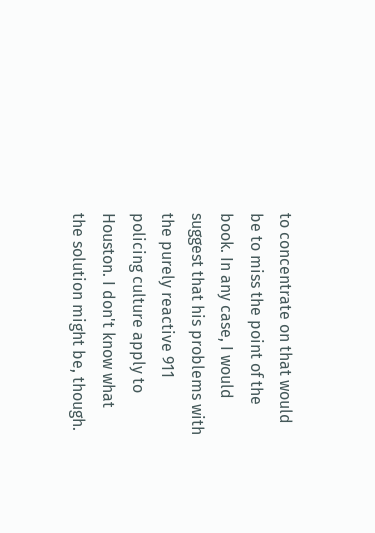to concentrate on that would be to miss the point of the book. In any case, I would suggest that his problems with the purely reactive 911 policing culture apply to Houston. I don't know what the solution might be, though.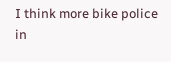I think more bike police in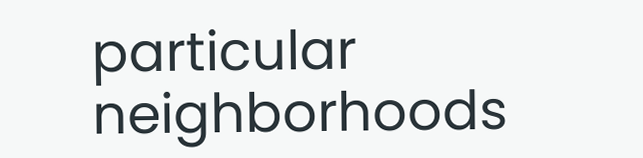particular neighborhoods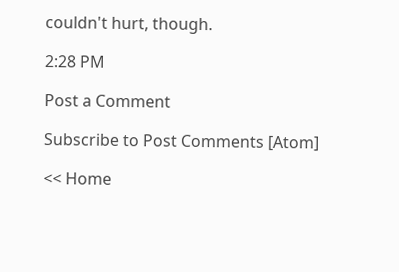couldn't hurt, though.

2:28 PM

Post a Comment

Subscribe to Post Comments [Atom]

<< Home